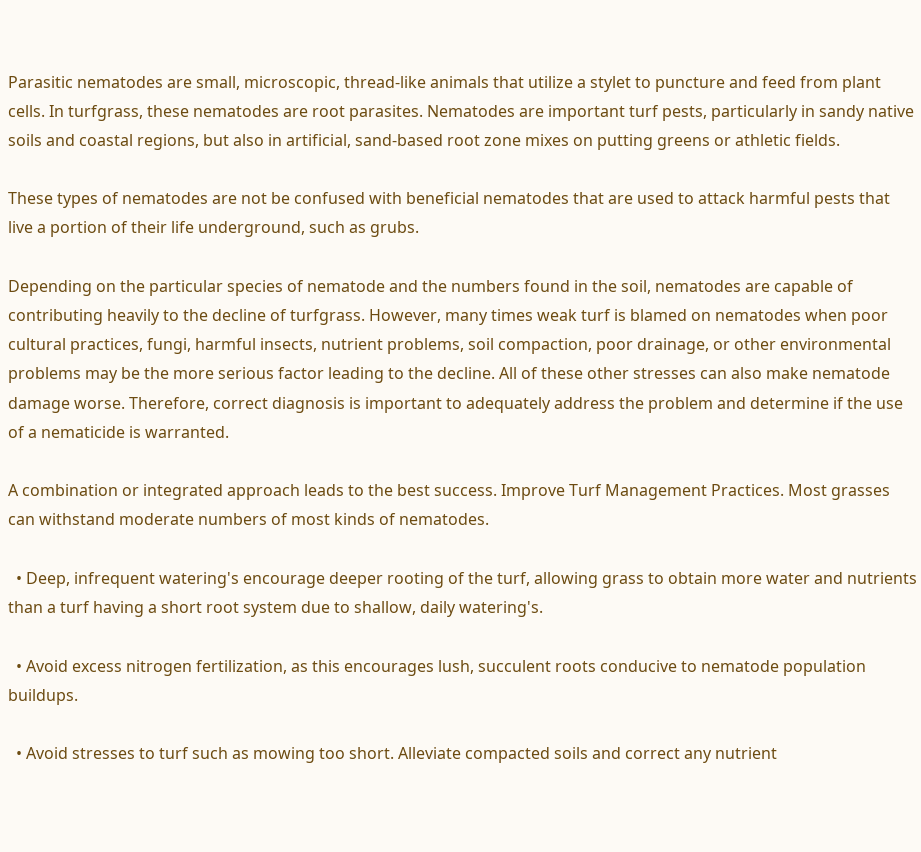Parasitic nematodes are small, microscopic, thread-like animals that utilize a stylet to puncture and feed from plant cells. In turfgrass, these nematodes are root parasites. Nematodes are important turf pests, particularly in sandy native soils and coastal regions, but also in artificial, sand-based root zone mixes on putting greens or athletic fields.

These types of nematodes are not be confused with beneficial nematodes that are used to attack harmful pests that live a portion of their life underground, such as grubs.

Depending on the particular species of nematode and the numbers found in the soil, nematodes are capable of contributing heavily to the decline of turfgrass. However, many times weak turf is blamed on nematodes when poor cultural practices, fungi, harmful insects, nutrient problems, soil compaction, poor drainage, or other environmental problems may be the more serious factor leading to the decline. All of these other stresses can also make nematode damage worse. Therefore, correct diagnosis is important to adequately address the problem and determine if the use of a nematicide is warranted.

A combination or integrated approach leads to the best success. Improve Turf Management Practices. Most grasses can withstand moderate numbers of most kinds of nematodes.

  • Deep, infrequent watering's encourage deeper rooting of the turf, allowing grass to obtain more water and nutrients than a turf having a short root system due to shallow, daily watering's.

  • Avoid excess nitrogen fertilization, as this encourages lush, succulent roots conducive to nematode population buildups.

  • Avoid stresses to turf such as mowing too short. Alleviate compacted soils and correct any nutrient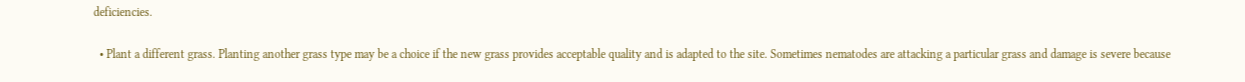deficiencies.

  • Plant a different grass. Planting another grass type may be a choice if the new grass provides acceptable quality and is adapted to the site. Sometimes nematodes are attacking a particular grass and damage is severe because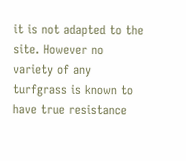it is not adapted to the site. However no variety of any turfgrass is known to have true resistance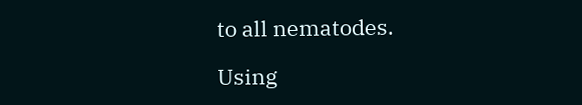to all nematodes.

Using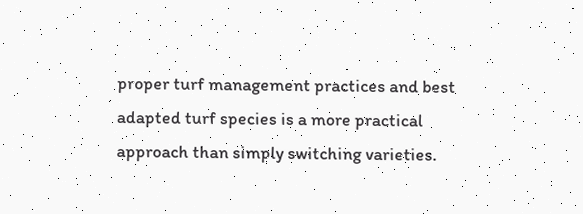proper turf management practices and best adapted turf species is a more practical approach than simply switching varieties.